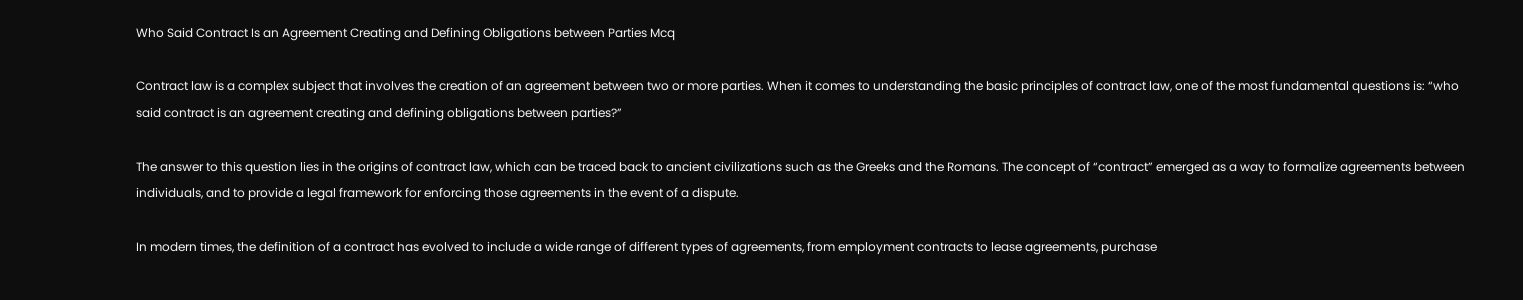Who Said Contract Is an Agreement Creating and Defining Obligations between Parties Mcq

Contract law is a complex subject that involves the creation of an agreement between two or more parties. When it comes to understanding the basic principles of contract law, one of the most fundamental questions is: “who said contract is an agreement creating and defining obligations between parties?”

The answer to this question lies in the origins of contract law, which can be traced back to ancient civilizations such as the Greeks and the Romans. The concept of “contract” emerged as a way to formalize agreements between individuals, and to provide a legal framework for enforcing those agreements in the event of a dispute.

In modern times, the definition of a contract has evolved to include a wide range of different types of agreements, from employment contracts to lease agreements, purchase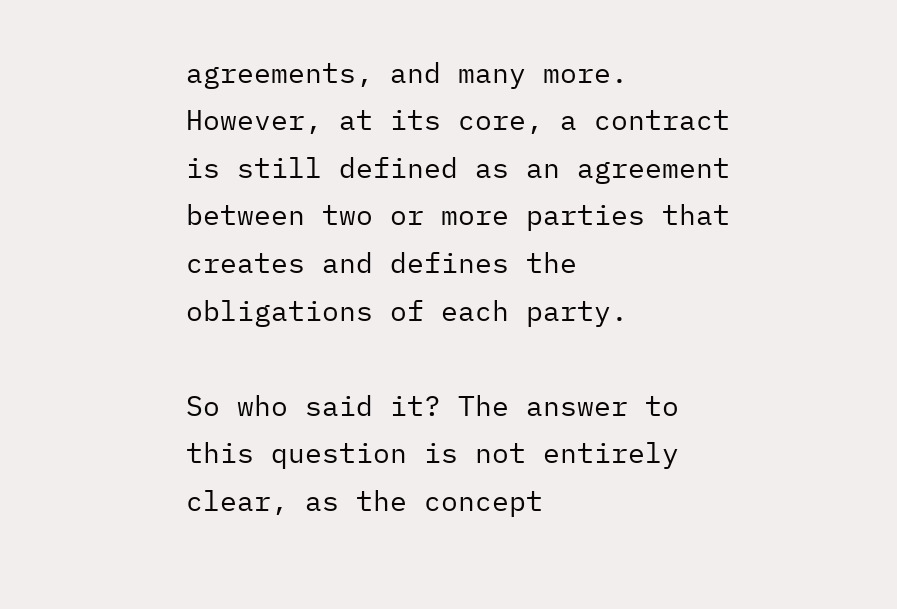agreements, and many more. However, at its core, a contract is still defined as an agreement between two or more parties that creates and defines the obligations of each party.

So who said it? The answer to this question is not entirely clear, as the concept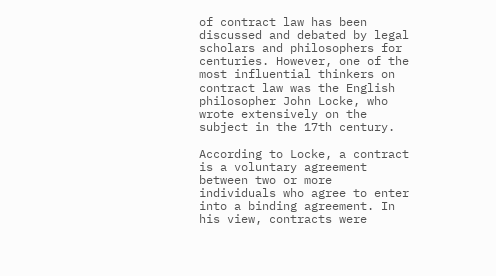of contract law has been discussed and debated by legal scholars and philosophers for centuries. However, one of the most influential thinkers on contract law was the English philosopher John Locke, who wrote extensively on the subject in the 17th century.

According to Locke, a contract is a voluntary agreement between two or more individuals who agree to enter into a binding agreement. In his view, contracts were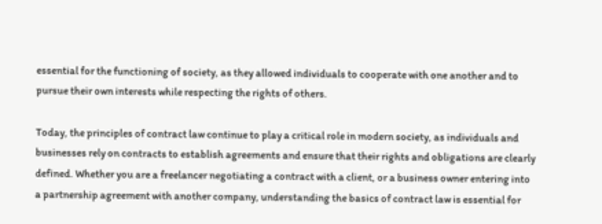essential for the functioning of society, as they allowed individuals to cooperate with one another and to pursue their own interests while respecting the rights of others.

Today, the principles of contract law continue to play a critical role in modern society, as individuals and businesses rely on contracts to establish agreements and ensure that their rights and obligations are clearly defined. Whether you are a freelancer negotiating a contract with a client, or a business owner entering into a partnership agreement with another company, understanding the basics of contract law is essential for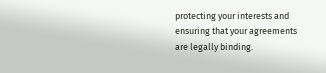protecting your interests and ensuring that your agreements are legally binding.